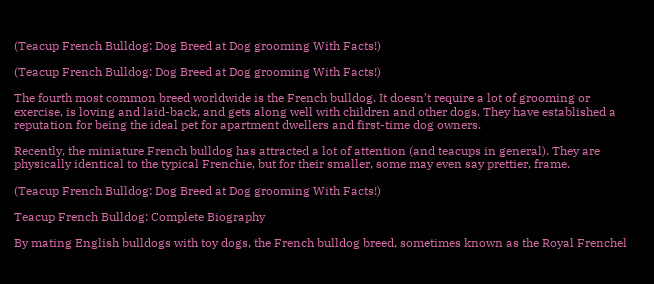(Teacup French Bulldog: Dog Breed at Dog grooming With Facts!)

(Teacup French Bulldog: Dog Breed at Dog grooming With Facts!)

The fourth most common breed worldwide is the French bulldog. It doesn’t require a lot of grooming or exercise, is loving and laid-back, and gets along well with children and other dogs. They have established a reputation for being the ideal pet for apartment dwellers and first-time dog owners.

Recently, the miniature French bulldog has attracted a lot of attention (and teacups in general). They are physically identical to the typical Frenchie, but for their smaller, some may even say prettier, frame.

(Teacup French Bulldog: Dog Breed at Dog grooming With Facts!)

Teacup French Bulldog: Complete Biography

By mating English bulldogs with toy dogs, the French bulldog breed, sometimes known as the Royal Frenchel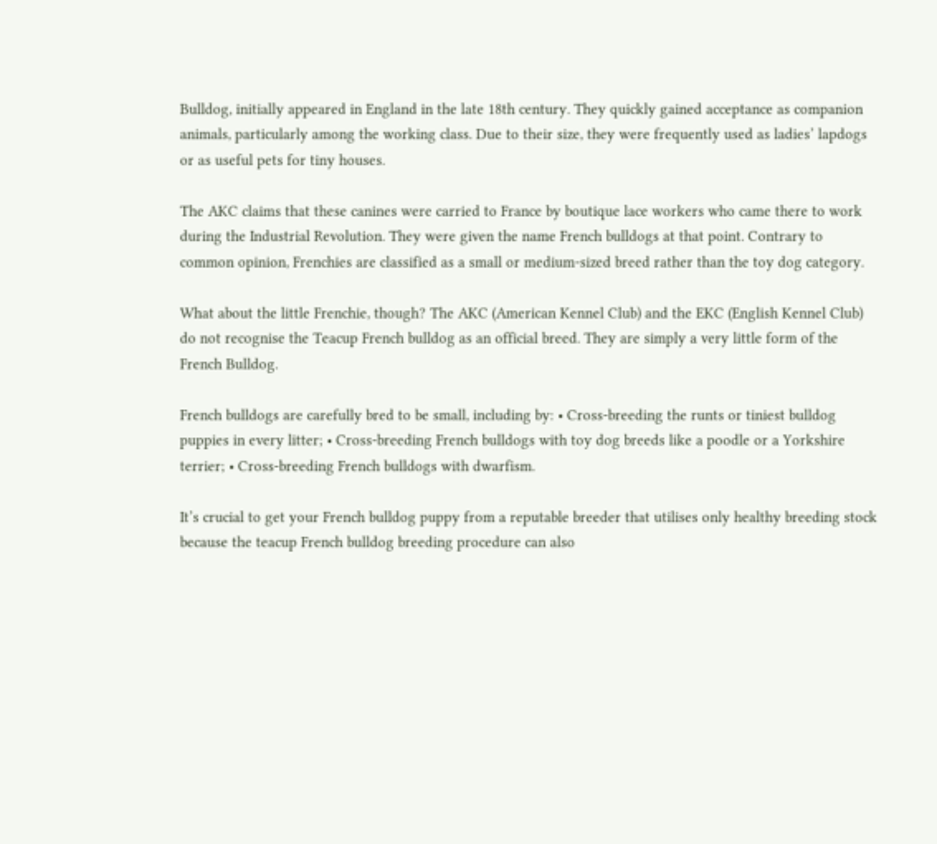Bulldog, initially appeared in England in the late 18th century. They quickly gained acceptance as companion animals, particularly among the working class. Due to their size, they were frequently used as ladies’ lapdogs or as useful pets for tiny houses.

The AKC claims that these canines were carried to France by boutique lace workers who came there to work during the Industrial Revolution. They were given the name French bulldogs at that point. Contrary to common opinion, Frenchies are classified as a small or medium-sized breed rather than the toy dog category.

What about the little Frenchie, though? The AKC (American Kennel Club) and the EKC (English Kennel Club) do not recognise the Teacup French bulldog as an official breed. They are simply a very little form of the French Bulldog.

French bulldogs are carefully bred to be small, including by: • Cross-breeding the runts or tiniest bulldog puppies in every litter; • Cross-breeding French bulldogs with toy dog breeds like a poodle or a Yorkshire terrier; • Cross-breeding French bulldogs with dwarfism.

It’s crucial to get your French bulldog puppy from a reputable breeder that utilises only healthy breeding stock because the teacup French bulldog breeding procedure can also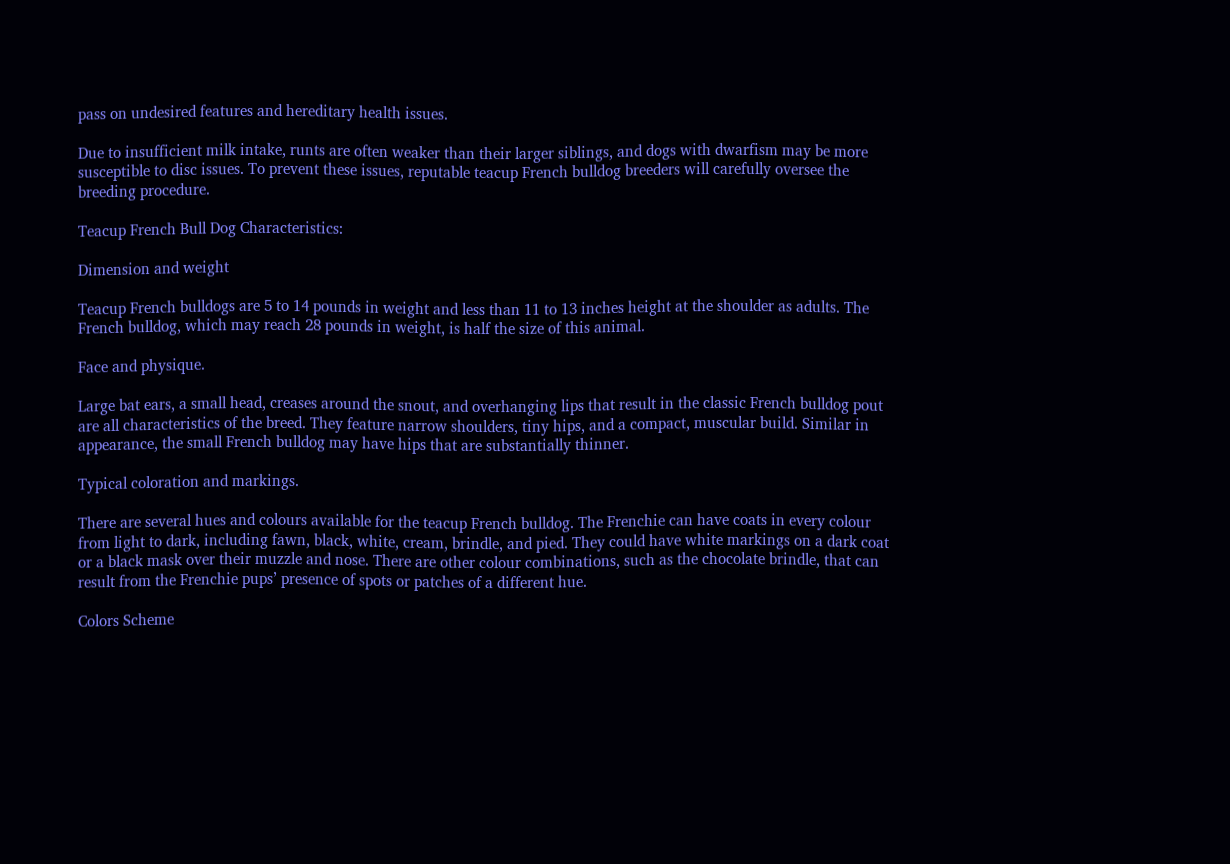pass on undesired features and hereditary health issues.

Due to insufficient milk intake, runts are often weaker than their larger siblings, and dogs with dwarfism may be more susceptible to disc issues. To prevent these issues, reputable teacup French bulldog breeders will carefully oversee the breeding procedure.

Teacup French Bull Dog Characteristics:

Dimension and weight

Teacup French bulldogs are 5 to 14 pounds in weight and less than 11 to 13 inches height at the shoulder as adults. The French bulldog, which may reach 28 pounds in weight, is half the size of this animal.

Face and physique.

Large bat ears, a small head, creases around the snout, and overhanging lips that result in the classic French bulldog pout are all characteristics of the breed. They feature narrow shoulders, tiny hips, and a compact, muscular build. Similar in appearance, the small French bulldog may have hips that are substantially thinner.

Typical coloration and markings.

There are several hues and colours available for the teacup French bulldog. The Frenchie can have coats in every colour from light to dark, including fawn, black, white, cream, brindle, and pied. They could have white markings on a dark coat or a black mask over their muzzle and nose. There are other colour combinations, such as the chocolate brindle, that can result from the Frenchie pups’ presence of spots or patches of a different hue.

Colors Scheme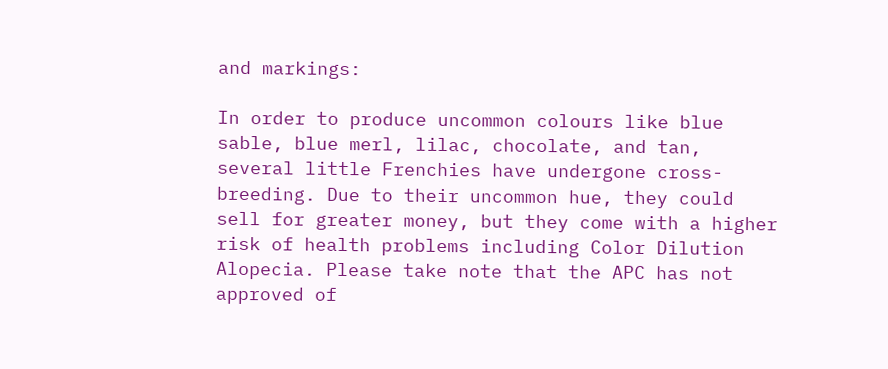and markings:

In order to produce uncommon colours like blue sable, blue merl, lilac, chocolate, and tan, several little Frenchies have undergone cross-breeding. Due to their uncommon hue, they could sell for greater money, but they come with a higher risk of health problems including Color Dilution Alopecia. Please take note that the APC has not approved of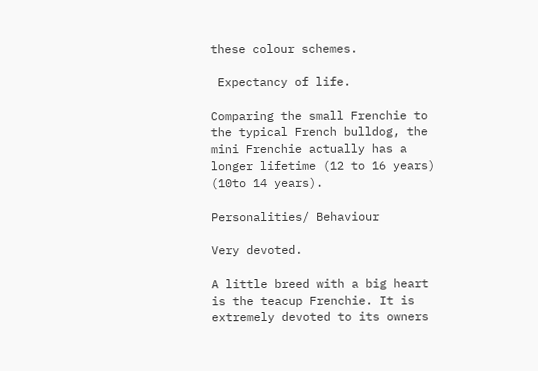these colour schemes.

 Expectancy of life.

Comparing the small Frenchie to the typical French bulldog, the mini Frenchie actually has a longer lifetime (12 to 16 years) (10to 14 years).

Personalities/ Behaviour

Very devoted.

A little breed with a big heart is the teacup Frenchie. It is extremely devoted to its owners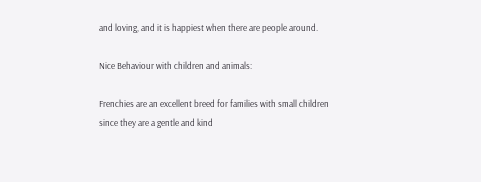and loving, and it is happiest when there are people around.

Nice Behaviour with children and animals:

Frenchies are an excellent breed for families with small children since they are a gentle and kind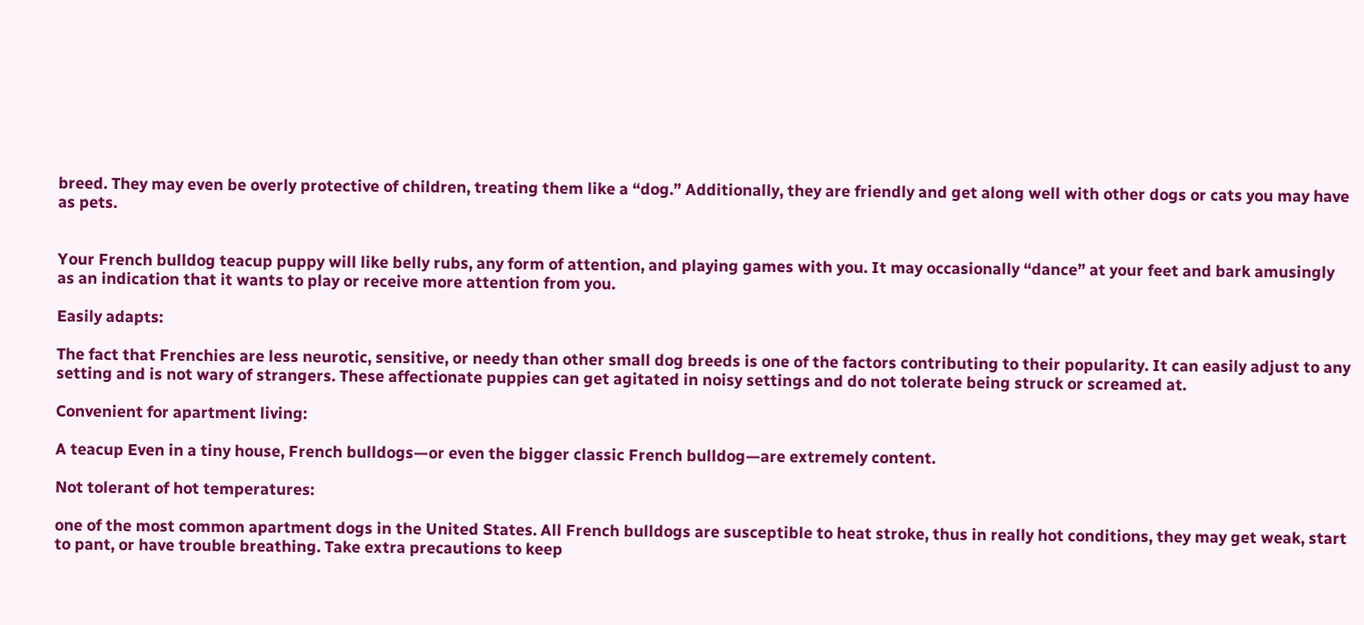breed. They may even be overly protective of children, treating them like a “dog.” Additionally, they are friendly and get along well with other dogs or cats you may have as pets.


Your French bulldog teacup puppy will like belly rubs, any form of attention, and playing games with you. It may occasionally “dance” at your feet and bark amusingly as an indication that it wants to play or receive more attention from you.

Easily adapts:

The fact that Frenchies are less neurotic, sensitive, or needy than other small dog breeds is one of the factors contributing to their popularity. It can easily adjust to any setting and is not wary of strangers. These affectionate puppies can get agitated in noisy settings and do not tolerate being struck or screamed at.

Convenient for apartment living:

A teacup Even in a tiny house, French bulldogs—or even the bigger classic French bulldog—are extremely content.

Not tolerant of hot temperatures:

one of the most common apartment dogs in the United States. All French bulldogs are susceptible to heat stroke, thus in really hot conditions, they may get weak, start to pant, or have trouble breathing. Take extra precautions to keep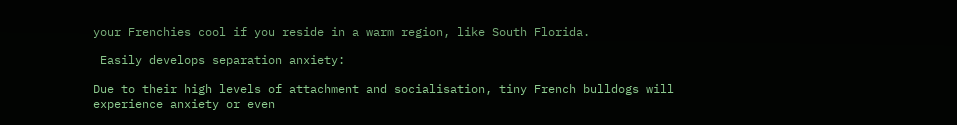your Frenchies cool if you reside in a warm region, like South Florida.

 Easily develops separation anxiety:

Due to their high levels of attachment and socialisation, tiny French bulldogs will experience anxiety or even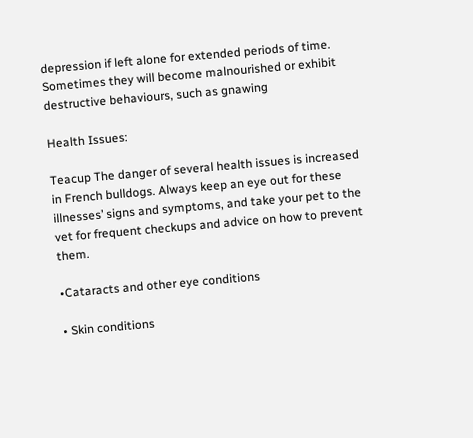depression if left alone for extended periods of time. Sometimes they will become malnourished or exhibit destructive behaviours, such as gnawing

Health Issues:

Teacup The danger of several health issues is increased in French bulldogs. Always keep an eye out for these illnesses’ signs and symptoms, and take your pet to the vet for frequent checkups and advice on how to prevent them.

•Cataracts and other eye conditions

• Skin conditions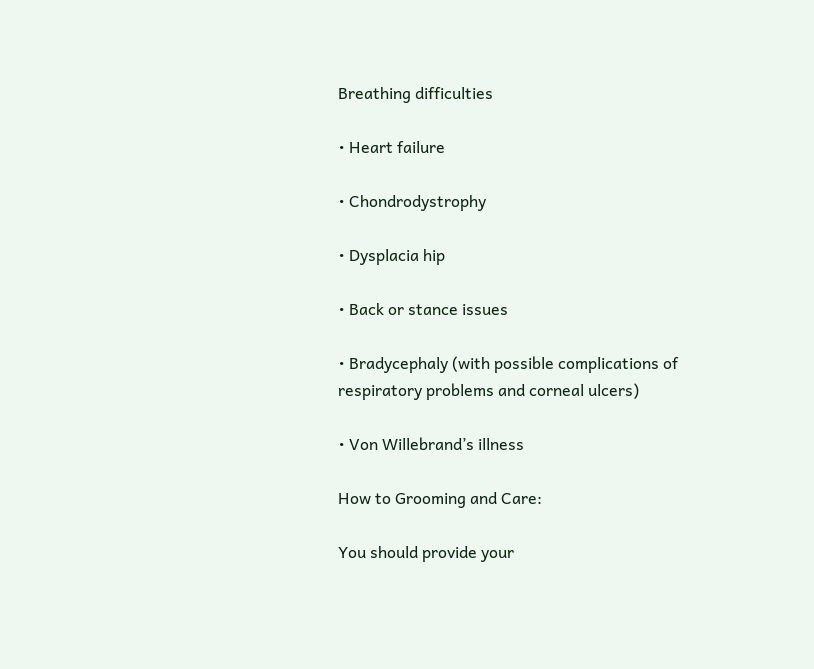Breathing difficulties

• Heart failure

• Chondrodystrophy

• Dysplacia hip

• Back or stance issues

• Bradycephaly (with possible complications of respiratory problems and corneal ulcers)

• Von Willebrand’s illness

How to Grooming and Care:

You should provide your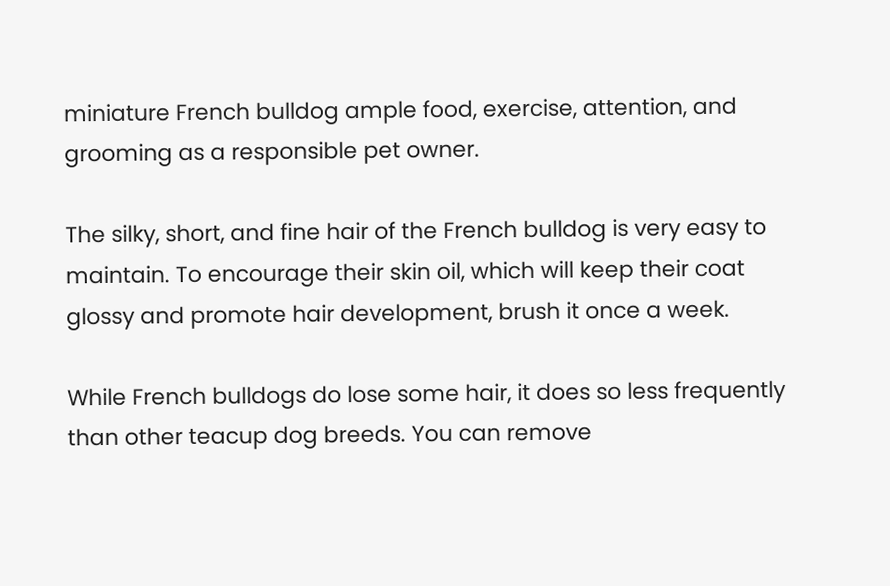miniature French bulldog ample food, exercise, attention, and grooming as a responsible pet owner.

The silky, short, and fine hair of the French bulldog is very easy to maintain. To encourage their skin oil, which will keep their coat glossy and promote hair development, brush it once a week.

While French bulldogs do lose some hair, it does so less frequently than other teacup dog breeds. You can remove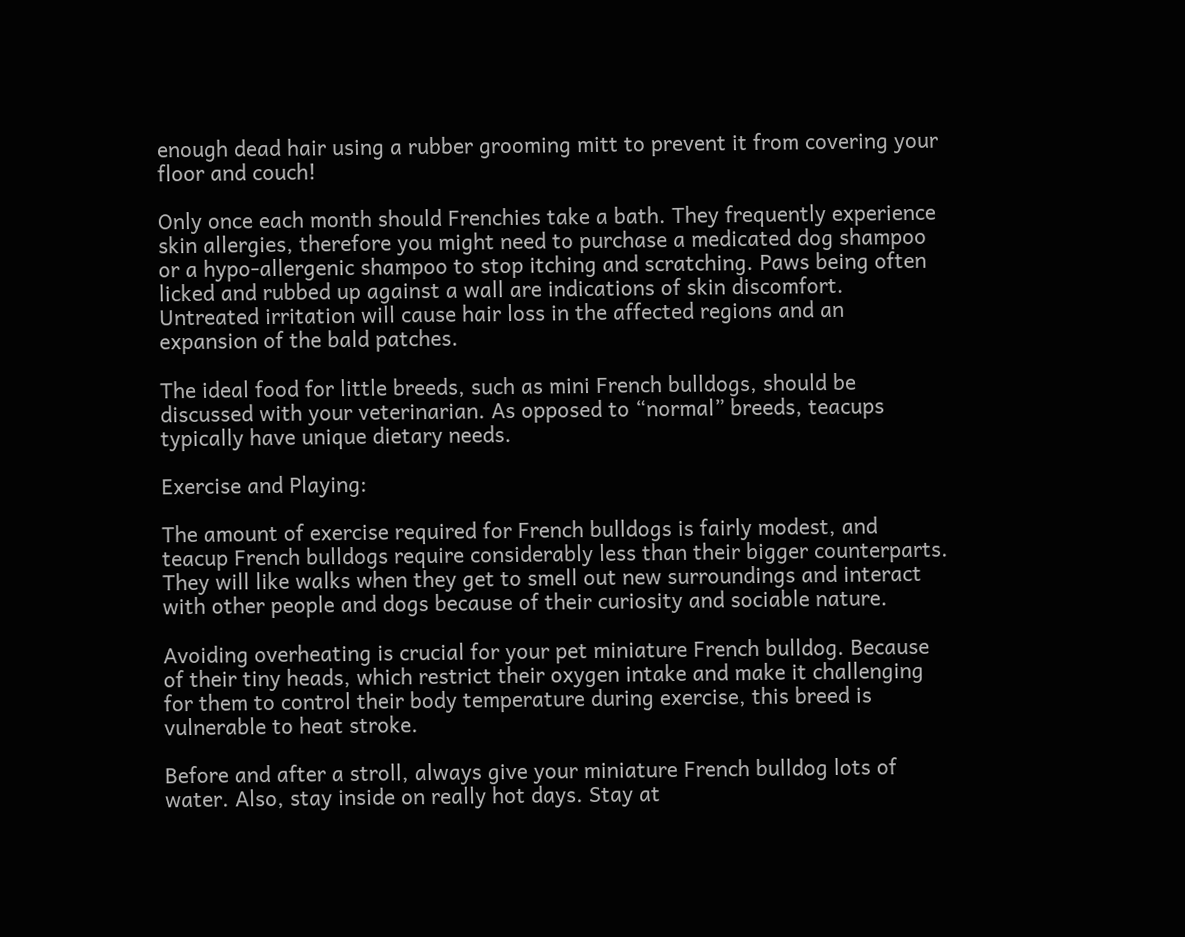enough dead hair using a rubber grooming mitt to prevent it from covering your floor and couch!

Only once each month should Frenchies take a bath. They frequently experience skin allergies, therefore you might need to purchase a medicated dog shampoo or a hypo-allergenic shampoo to stop itching and scratching. Paws being often licked and rubbed up against a wall are indications of skin discomfort. Untreated irritation will cause hair loss in the affected regions and an expansion of the bald patches.

The ideal food for little breeds, such as mini French bulldogs, should be discussed with your veterinarian. As opposed to “normal” breeds, teacups typically have unique dietary needs.

Exercise and Playing:

The amount of exercise required for French bulldogs is fairly modest, and teacup French bulldogs require considerably less than their bigger counterparts. They will like walks when they get to smell out new surroundings and interact with other people and dogs because of their curiosity and sociable nature.

Avoiding overheating is crucial for your pet miniature French bulldog. Because of their tiny heads, which restrict their oxygen intake and make it challenging for them to control their body temperature during exercise, this breed is vulnerable to heat stroke.

Before and after a stroll, always give your miniature French bulldog lots of water. Also, stay inside on really hot days. Stay at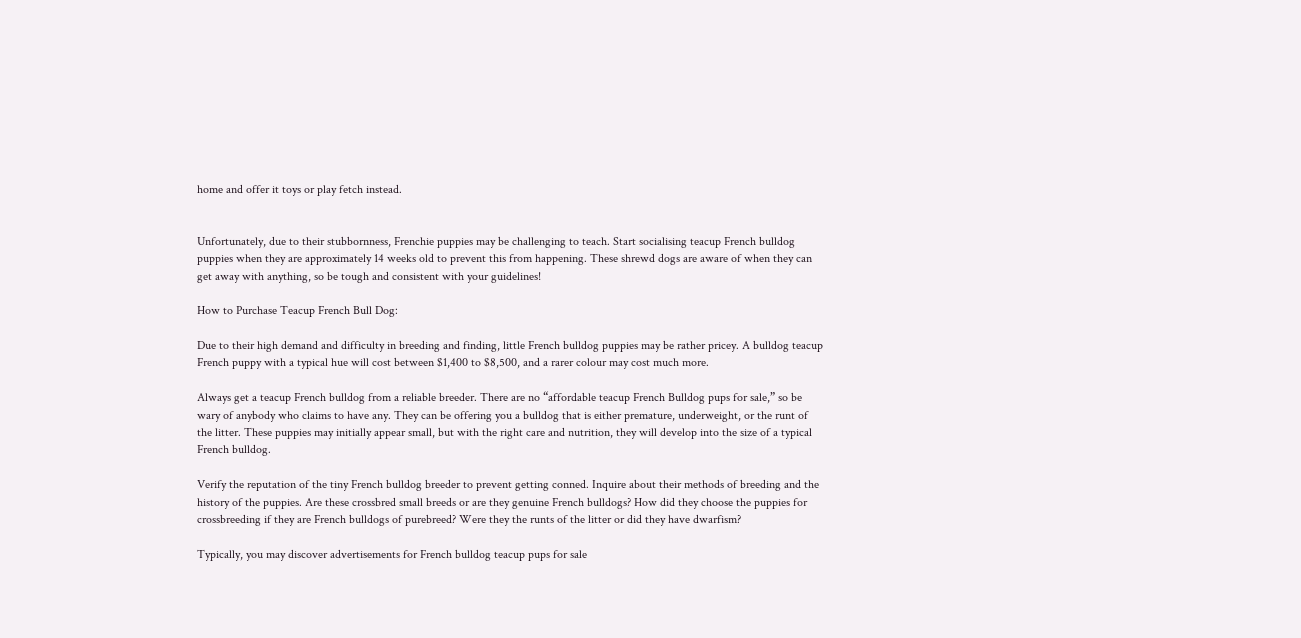home and offer it toys or play fetch instead.


Unfortunately, due to their stubbornness, Frenchie puppies may be challenging to teach. Start socialising teacup French bulldog puppies when they are approximately 14 weeks old to prevent this from happening. These shrewd dogs are aware of when they can get away with anything, so be tough and consistent with your guidelines!

How to Purchase Teacup French Bull Dog:

Due to their high demand and difficulty in breeding and finding, little French bulldog puppies may be rather pricey. A bulldog teacup French puppy with a typical hue will cost between $1,400 to $8,500, and a rarer colour may cost much more.

Always get a teacup French bulldog from a reliable breeder. There are no “affordable teacup French Bulldog pups for sale,” so be wary of anybody who claims to have any. They can be offering you a bulldog that is either premature, underweight, or the runt of the litter. These puppies may initially appear small, but with the right care and nutrition, they will develop into the size of a typical French bulldog.

Verify the reputation of the tiny French bulldog breeder to prevent getting conned. Inquire about their methods of breeding and the history of the puppies. Are these crossbred small breeds or are they genuine French bulldogs? How did they choose the puppies for crossbreeding if they are French bulldogs of purebreed? Were they the runts of the litter or did they have dwarfism?

Typically, you may discover advertisements for French bulldog teacup pups for sale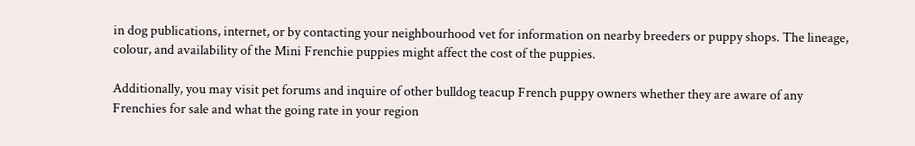in dog publications, internet, or by contacting your neighbourhood vet for information on nearby breeders or puppy shops. The lineage, colour, and availability of the Mini Frenchie puppies might affect the cost of the puppies.

Additionally, you may visit pet forums and inquire of other bulldog teacup French puppy owners whether they are aware of any Frenchies for sale and what the going rate in your region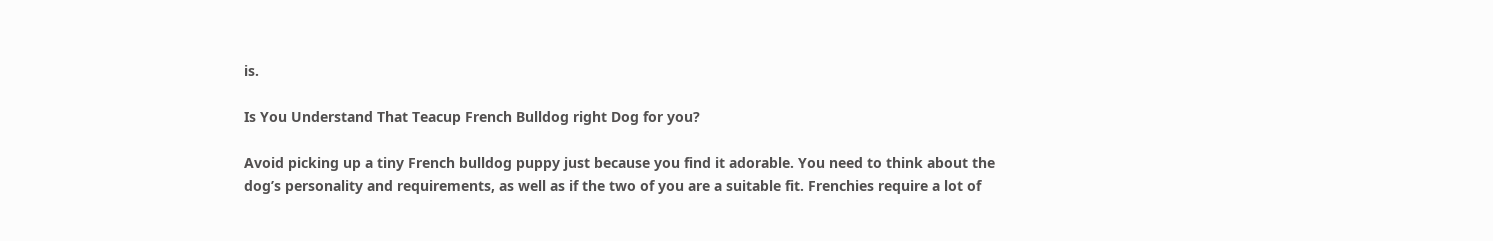is.

Is You Understand That Teacup French Bulldog right Dog for you?

Avoid picking up a tiny French bulldog puppy just because you find it adorable. You need to think about the dog’s personality and requirements, as well as if the two of you are a suitable fit. Frenchies require a lot of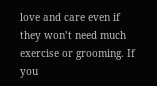love and care even if they won’t need much exercise or grooming. If you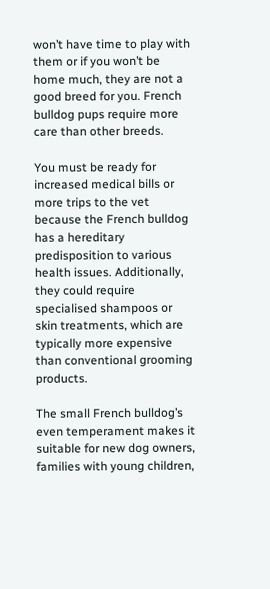won’t have time to play with them or if you won’t be home much, they are not a good breed for you. French bulldog pups require more care than other breeds.

You must be ready for increased medical bills or more trips to the vet because the French bulldog has a hereditary predisposition to various health issues. Additionally, they could require specialised shampoos or skin treatments, which are typically more expensive than conventional grooming products.

The small French bulldog’s even temperament makes it suitable for new dog owners, families with young children,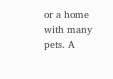or a home with many pets. A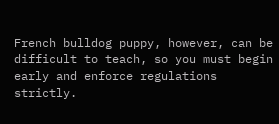French bulldog puppy, however, can be difficult to teach, so you must begin early and enforce regulations strictly.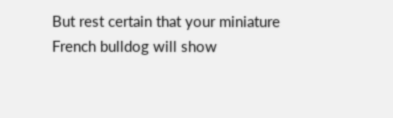But rest certain that your miniature French bulldog will show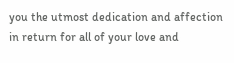you the utmost dedication and affection in return for all of your love and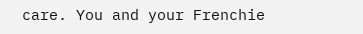care. You and your Frenchie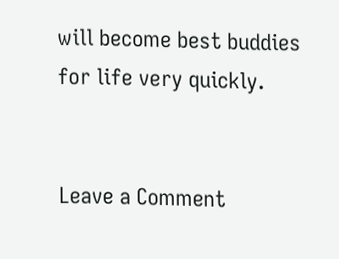will become best buddies for life very quickly.


Leave a Comment